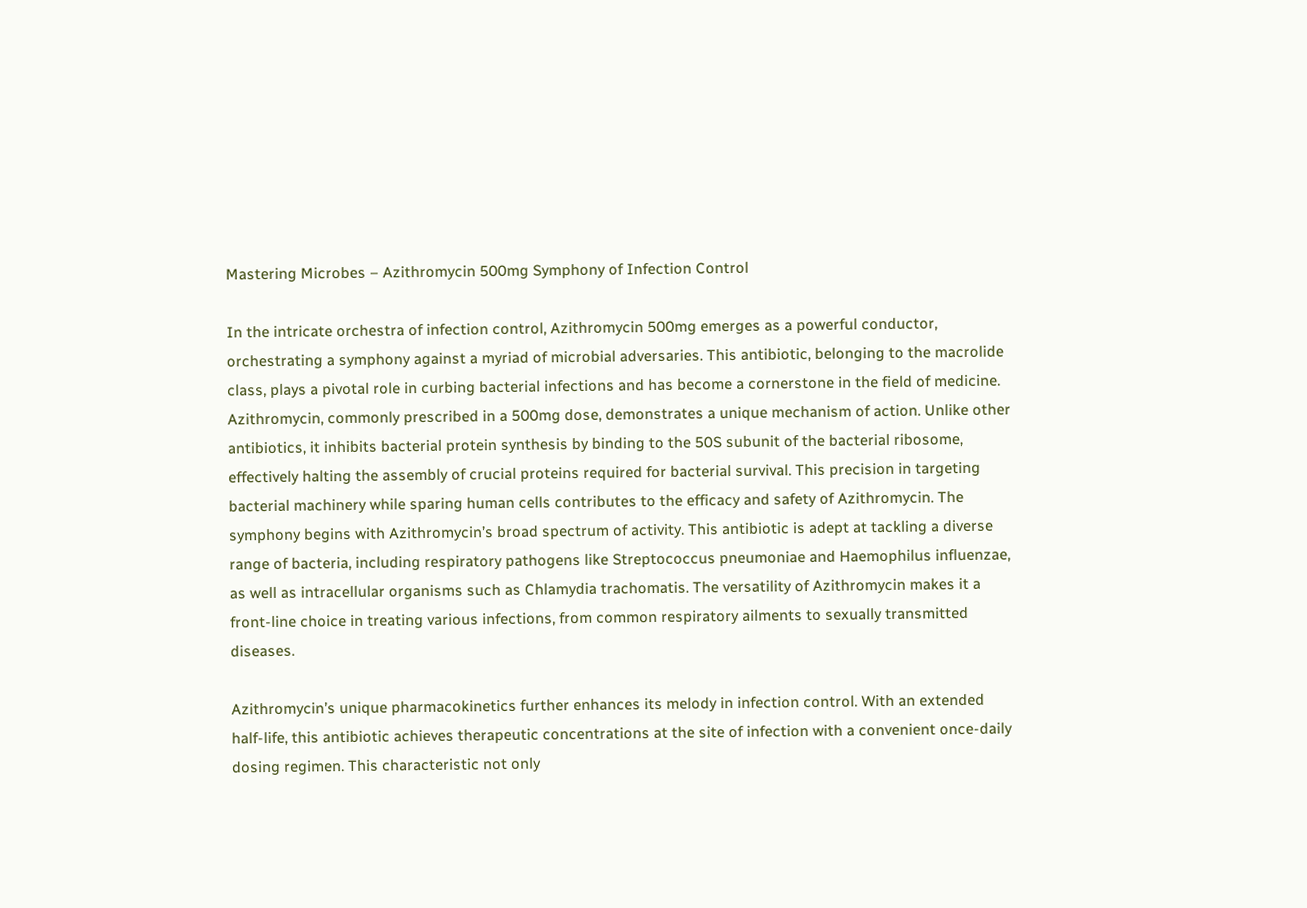Mastering Microbes – Azithromycin 500mg Symphony of Infection Control

In the intricate orchestra of infection control, Azithromycin 500mg emerges as a powerful conductor, orchestrating a symphony against a myriad of microbial adversaries. This antibiotic, belonging to the macrolide class, plays a pivotal role in curbing bacterial infections and has become a cornerstone in the field of medicine. Azithromycin, commonly prescribed in a 500mg dose, demonstrates a unique mechanism of action. Unlike other antibiotics, it inhibits bacterial protein synthesis by binding to the 50S subunit of the bacterial ribosome, effectively halting the assembly of crucial proteins required for bacterial survival. This precision in targeting bacterial machinery while sparing human cells contributes to the efficacy and safety of Azithromycin. The symphony begins with Azithromycin’s broad spectrum of activity. This antibiotic is adept at tackling a diverse range of bacteria, including respiratory pathogens like Streptococcus pneumoniae and Haemophilus influenzae, as well as intracellular organisms such as Chlamydia trachomatis. The versatility of Azithromycin makes it a front-line choice in treating various infections, from common respiratory ailments to sexually transmitted diseases.

Azithromycin’s unique pharmacokinetics further enhances its melody in infection control. With an extended half-life, this antibiotic achieves therapeutic concentrations at the site of infection with a convenient once-daily dosing regimen. This characteristic not only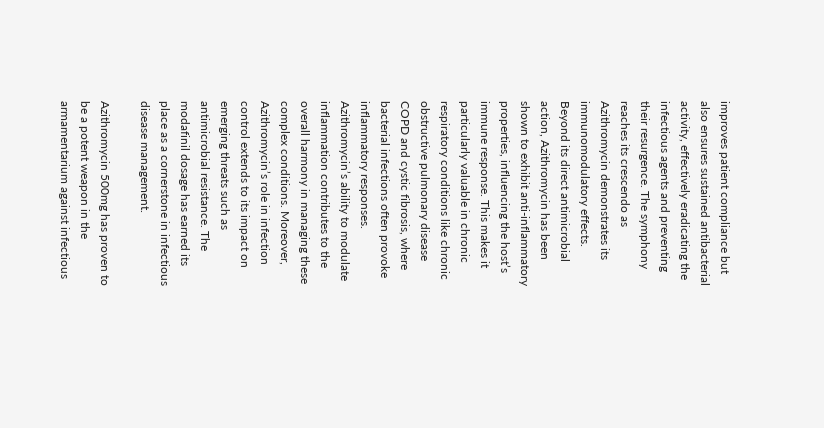improves patient compliance but also ensures sustained antibacterial activity, effectively eradicating the infectious agents and preventing their resurgence. The symphony reaches its crescendo as Azithromycin demonstrates its immunomodulatory effects. Beyond its direct antimicrobial action, Azithromycin has been shown to exhibit anti-inflammatory properties, influencing the host’s immune response. This makes it particularly valuable in chronic respiratory conditions like chronic obstructive pulmonary disease COPD and cystic fibrosis, where bacterial infections often provoke inflammatory responses. Azithromycin’s ability to modulate inflammation contributes to the overall harmony in managing these complex conditions. Moreover, Azithromycin’s role in infection control extends to its impact on emerging threats such as antimicrobial resistance. The modafinil dosage has earned its place as a cornerstone in infectious disease management.

Azithromycin 500mg has proven to be a potent weapon in the armamentarium against infectious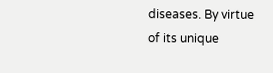diseases. By virtue of its unique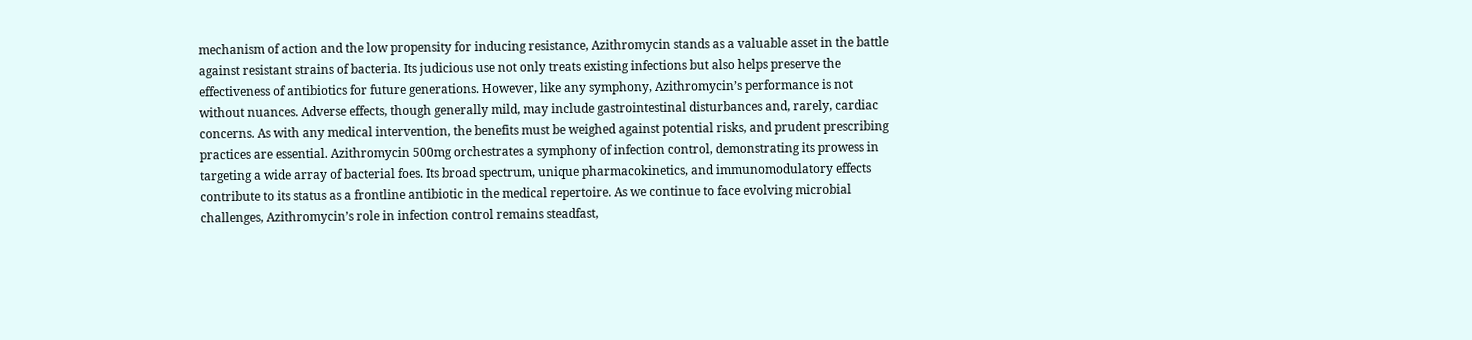mechanism of action and the low propensity for inducing resistance, Azithromycin stands as a valuable asset in the battle against resistant strains of bacteria. Its judicious use not only treats existing infections but also helps preserve the effectiveness of antibiotics for future generations. However, like any symphony, Azithromycin’s performance is not without nuances. Adverse effects, though generally mild, may include gastrointestinal disturbances and, rarely, cardiac concerns. As with any medical intervention, the benefits must be weighed against potential risks, and prudent prescribing practices are essential. Azithromycin 500mg orchestrates a symphony of infection control, demonstrating its prowess in targeting a wide array of bacterial foes. Its broad spectrum, unique pharmacokinetics, and immunomodulatory effects contribute to its status as a frontline antibiotic in the medical repertoire. As we continue to face evolving microbial challenges, Azithromycin’s role in infection control remains steadfast,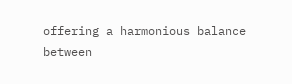offering a harmonious balance between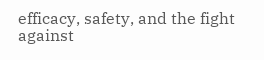efficacy, safety, and the fight against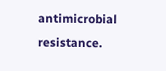antimicrobial resistance.